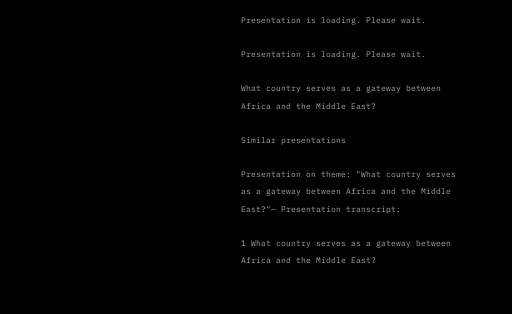Presentation is loading. Please wait.

Presentation is loading. Please wait.

What country serves as a gateway between Africa and the Middle East?

Similar presentations

Presentation on theme: "What country serves as a gateway between Africa and the Middle East?"— Presentation transcript:

1 What country serves as a gateway between Africa and the Middle East?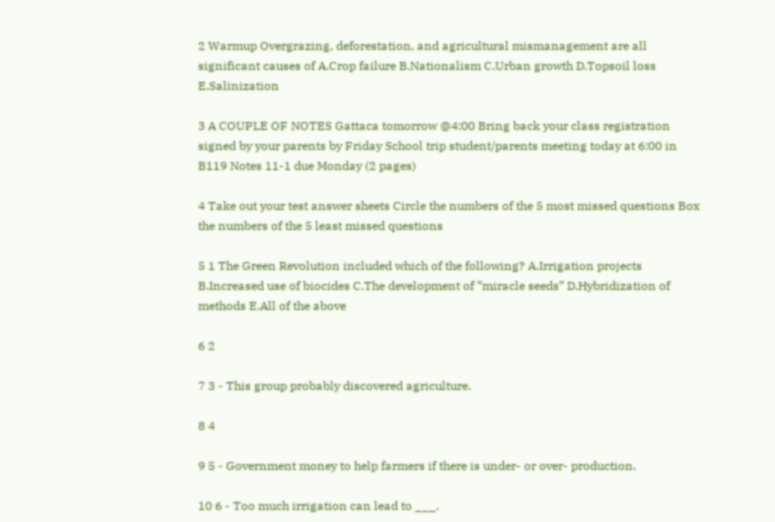2 Warmup Overgrazing, deforestation, and agricultural mismanagement are all significant causes of A.Crop failure B.Nationalism C.Urban growth D.Topsoil loss E.Salinization

3 A COUPLE OF NOTES Gattaca tomorrow @4:00 Bring back your class registration signed by your parents by Friday School trip student/parents meeting today at 6:00 in B119 Notes 11-1 due Monday (2 pages)

4 Take out your test answer sheets Circle the numbers of the 5 most missed questions Box the numbers of the 5 least missed questions

5 1 The Green Revolution included which of the following? A.Irrigation projects B.Increased use of biocides C.The development of “miracle seeds” D.Hybridization of methods E.All of the above

6 2

7 3 - This group probably discovered agriculture.

8 4

9 5 - Government money to help farmers if there is under- or over- production.

10 6 - Too much irrigation can lead to ___.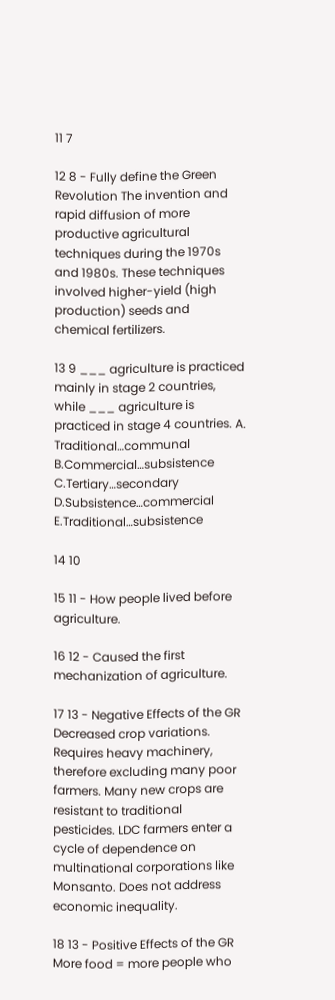11 7

12 8 - Fully define the Green Revolution The invention and rapid diffusion of more productive agricultural techniques during the 1970s and 1980s. These techniques involved higher-yield (high production) seeds and chemical fertilizers.

13 9 ___ agriculture is practiced mainly in stage 2 countries, while ___ agriculture is practiced in stage 4 countries. A. Traditional…communal B.Commercial…subsistence C.Tertiary…secondary D.Subsistence…commercial E.Traditional…subsistence

14 10

15 11 - How people lived before agriculture.

16 12 - Caused the first mechanization of agriculture.

17 13 - Negative Effects of the GR Decreased crop variations. Requires heavy machinery, therefore excluding many poor farmers. Many new crops are resistant to traditional pesticides. LDC farmers enter a cycle of dependence on multinational corporations like Monsanto. Does not address economic inequality.

18 13 - Positive Effects of the GR More food = more people who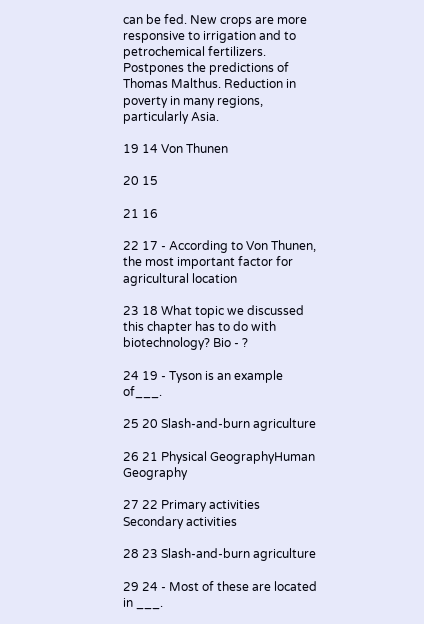can be fed. New crops are more responsive to irrigation and to petrochemical fertilizers. Postpones the predictions of Thomas Malthus. Reduction in poverty in many regions, particularly Asia.

19 14 Von Thunen

20 15

21 16

22 17 - According to Von Thunen, the most important factor for agricultural location

23 18 What topic we discussed this chapter has to do with biotechnology? Bio - ?

24 19 - Tyson is an example of___.

25 20 Slash-and-burn agriculture

26 21 Physical GeographyHuman Geography

27 22 Primary activities Secondary activities

28 23 Slash-and-burn agriculture

29 24 - Most of these are located in ___.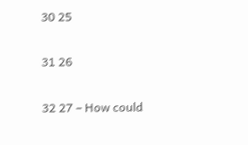30 25

31 26

32 27 – How could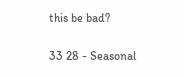this be bad?

33 28 - Seasonal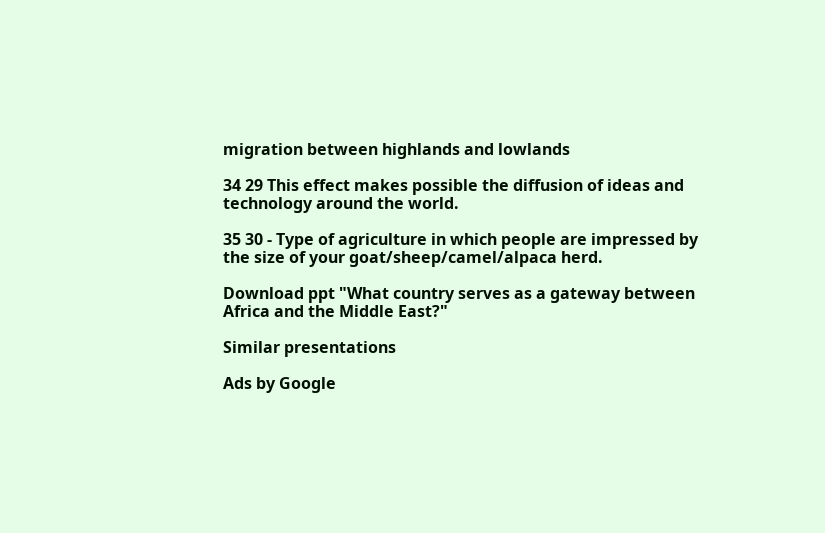migration between highlands and lowlands

34 29 This effect makes possible the diffusion of ideas and technology around the world.

35 30 - Type of agriculture in which people are impressed by the size of your goat/sheep/camel/alpaca herd.

Download ppt "What country serves as a gateway between Africa and the Middle East?"

Similar presentations

Ads by Google